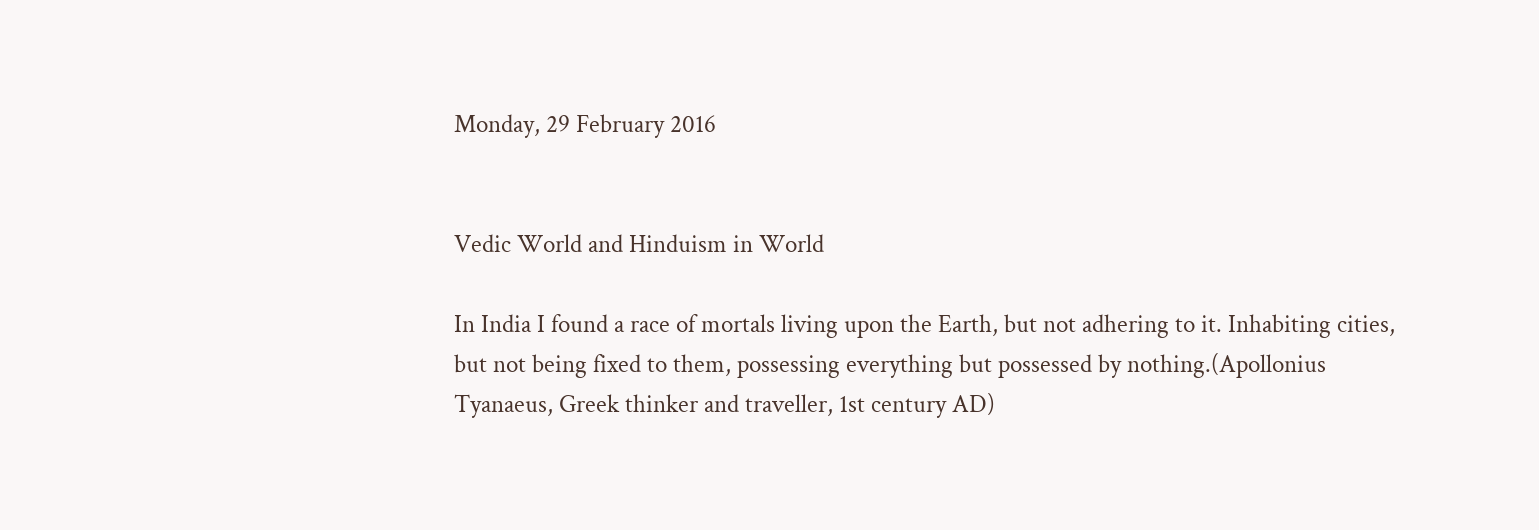Monday, 29 February 2016


Vedic World and Hinduism in World

In India I found a race of mortals living upon the Earth, but not adhering to it. Inhabiting cities, but not being fixed to them, possessing everything but possessed by nothing.(Apollonius Tyanaeus, Greek thinker and traveller, 1st century AD)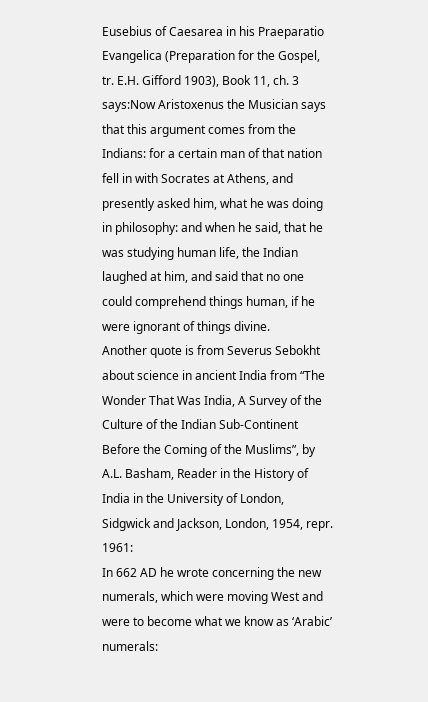Eusebius of Caesarea in his Praeparatio Evangelica (Preparation for the Gospel, tr. E.H. Gifford 1903), Book 11, ch. 3 says:Now Aristoxenus the Musician says that this argument comes from the Indians: for a certain man of that nation fell in with Socrates at Athens, and presently asked him, what he was doing in philosophy: and when he said, that he was studying human life, the Indian laughed at him, and said that no one could comprehend things human, if he were ignorant of things divine.
Another quote is from Severus Sebokht about science in ancient India from “The Wonder That Was India, A Survey of the Culture of the Indian Sub-Continent Before the Coming of the Muslims”, by A.L. Basham, Reader in the History of India in the University of London, Sidgwick and Jackson, London, 1954, repr. 1961:
In 662 AD he wrote concerning the new numerals, which were moving West and were to become what we know as ‘Arabic’ numerals: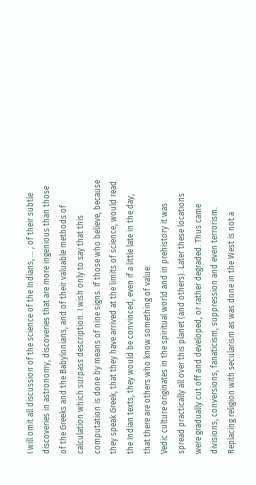I will omit all discussion of the science of the Indians, … , of their subtle discoveries in astronomy, discoveries that are more ingenious than those of the Greeks and the Babylonians, and of their valuable methods of calculation which surpass description. I wish only to say that this computation is done by means of nine signs. If those who believe, because they speak Greek, that they have arrived at the limits of science, would read the Indian texts, they would be convinced, even if a little late in the day, that there are others who know something of value.
Vedic culture originates in the spiritual world and in prehistory it was spread practically all over this planet (and others). Later these locations were gradually cut off and developed, or rather degraded. Thus came divisions, conversions, fanaticism, suppression and even terrorism. Replacing religion with secularism as was done in the West is not a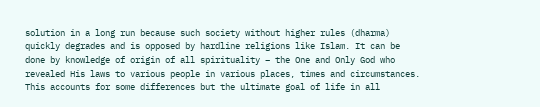solution in a long run because such society without higher rules (dharma) quickly degrades and is opposed by hardline religions like Islam. It can be done by knowledge of origin of all spirituality – the One and Only God who revealed His laws to various people in various places, times and circumstances. This accounts for some differences but the ultimate goal of life in all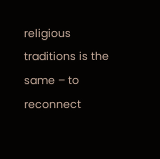religious traditions is the same – to reconnect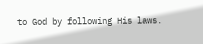to God by following His laws.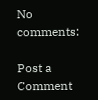No comments:

Post a Comment